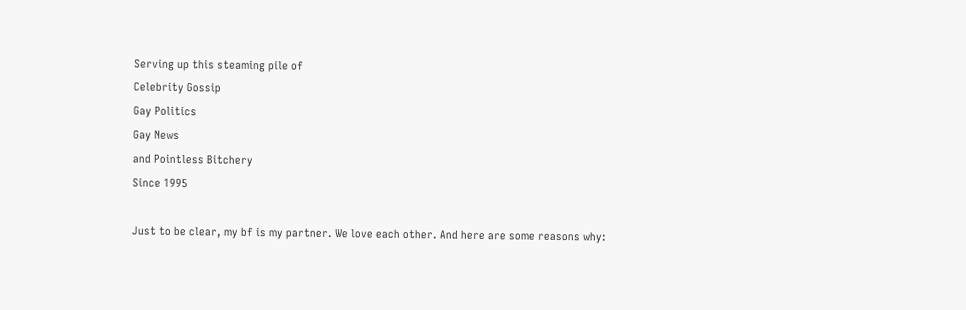Serving up this steaming pile of
Celebrity Gossip
Gay Politics
Gay News
and Pointless Bitchery
Since 1995

Just to be clear, my bf is my partner. We love each other. And here are some reasons why: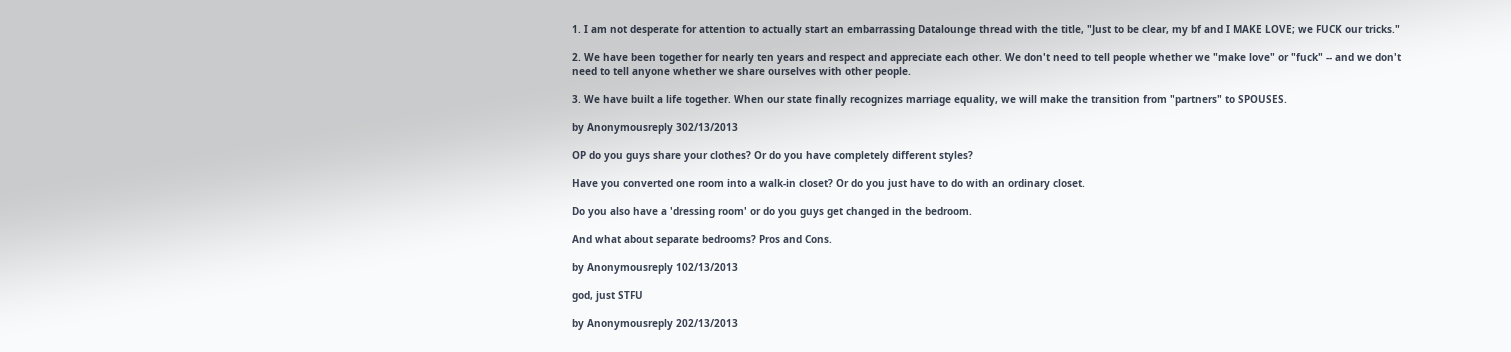1. I am not desperate for attention to actually start an embarrassing Datalounge thread with the title, "Just to be clear, my bf and I MAKE LOVE; we FUCK our tricks."

2. We have been together for nearly ten years and respect and appreciate each other. We don't need to tell people whether we "make love" or "fuck" -- and we don't need to tell anyone whether we share ourselves with other people.

3. We have built a life together. When our state finally recognizes marriage equality, we will make the transition from "partners" to SPOUSES.

by Anonymousreply 302/13/2013

OP do you guys share your clothes? Or do you have completely different styles?

Have you converted one room into a walk-in closet? Or do you just have to do with an ordinary closet.

Do you also have a 'dressing room' or do you guys get changed in the bedroom.

And what about separate bedrooms? Pros and Cons.

by Anonymousreply 102/13/2013

god, just STFU

by Anonymousreply 202/13/2013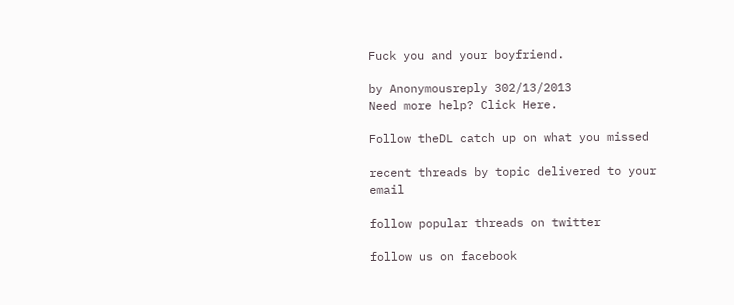Fuck you and your boyfriend.

by Anonymousreply 302/13/2013
Need more help? Click Here.

Follow theDL catch up on what you missed

recent threads by topic delivered to your email

follow popular threads on twitter

follow us on facebook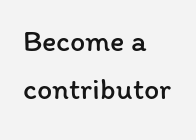Become a contributor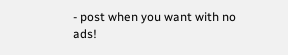- post when you want with no ads!